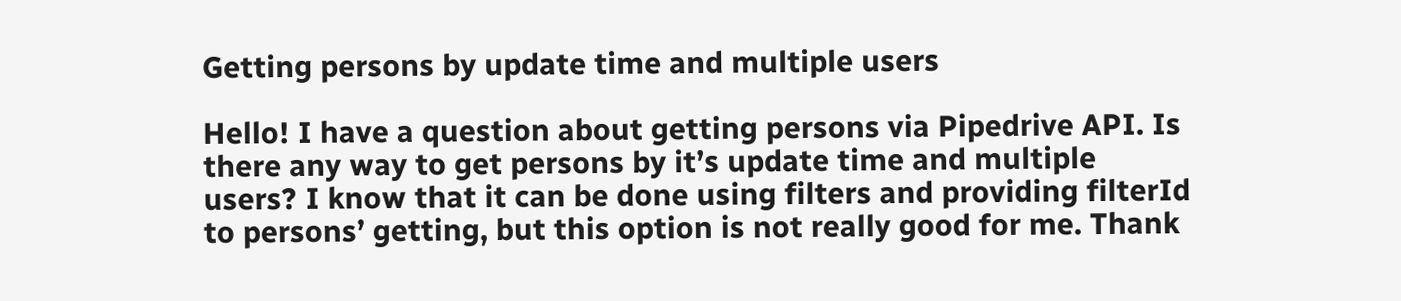Getting persons by update time and multiple users

Hello! I have a question about getting persons via Pipedrive API. Is there any way to get persons by it’s update time and multiple users? I know that it can be done using filters and providing filterId to persons’ getting, but this option is not really good for me. Thank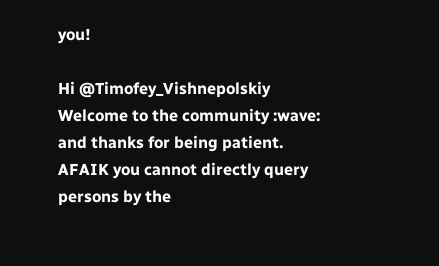you!

Hi @Timofey_Vishnepolskiy
Welcome to the community :wave: and thanks for being patient. AFAIK you cannot directly query persons by the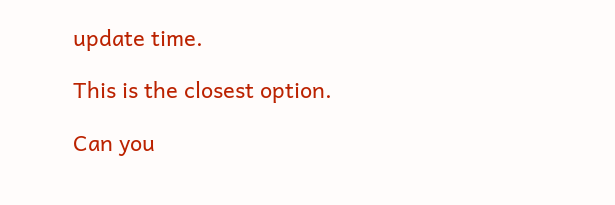update time.

This is the closest option.

Can you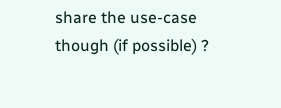share the use-case though (if possible) ?